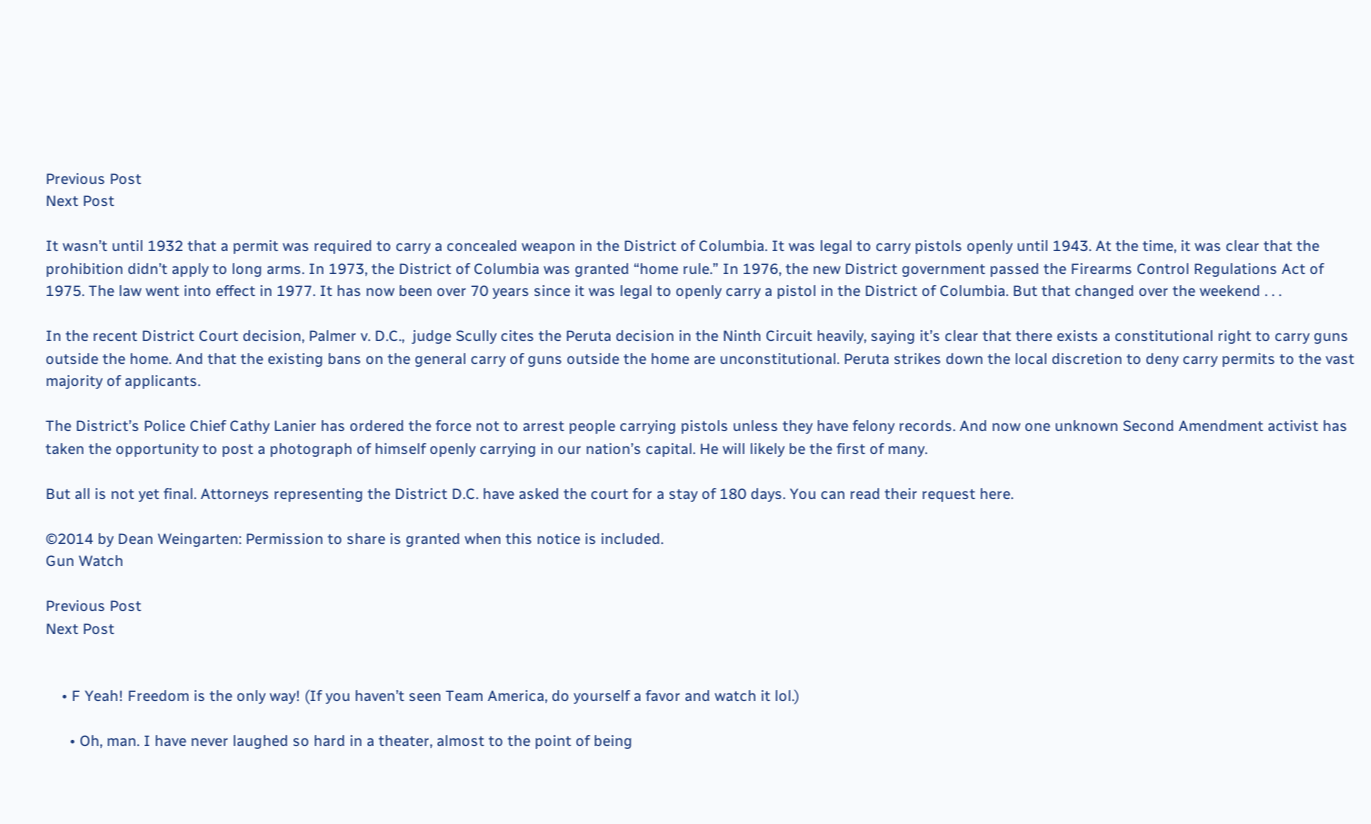Previous Post
Next Post

It wasn’t until 1932 that a permit was required to carry a concealed weapon in the District of Columbia. It was legal to carry pistols openly until 1943. At the time, it was clear that the prohibition didn’t apply to long arms. In 1973, the District of Columbia was granted “home rule.” In 1976, the new District government passed the Firearms Control Regulations Act of 1975. The law went into effect in 1977. It has now been over 70 years since it was legal to openly carry a pistol in the District of Columbia. But that changed over the weekend . . .

In the recent District Court decision, Palmer v. D.C.,  judge Scully cites the Peruta decision in the Ninth Circuit heavily, saying it’s clear that there exists a constitutional right to carry guns outside the home. And that the existing bans on the general carry of guns outside the home are unconstitutional. Peruta strikes down the local discretion to deny carry permits to the vast majority of applicants.

The District’s Police Chief Cathy Lanier has ordered the force not to arrest people carrying pistols unless they have felony records. And now one unknown Second Amendment activist has taken the opportunity to post a photograph of himself openly carrying in our nation’s capital. He will likely be the first of many.

But all is not yet final. Attorneys representing the District D.C. have asked the court for a stay of 180 days. You can read their request here.

©2014 by Dean Weingarten: Permission to share is granted when this notice is included.
Gun Watch

Previous Post
Next Post


    • F Yeah! Freedom is the only way! (If you haven’t seen Team America, do yourself a favor and watch it lol.)

      • Oh, man. I have never laughed so hard in a theater, almost to the point of being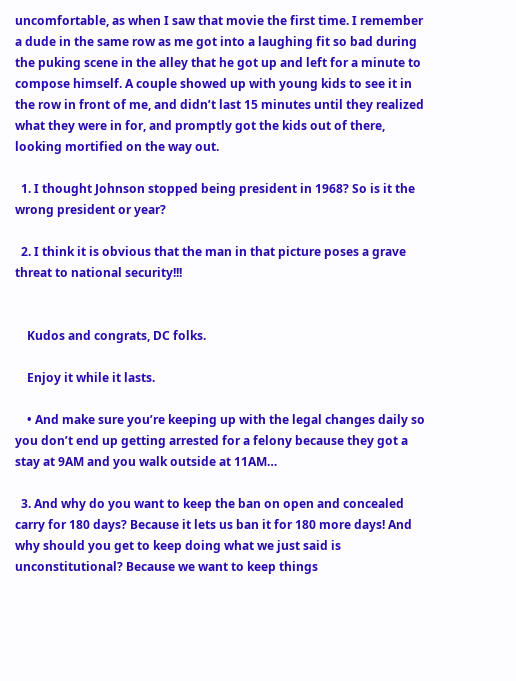uncomfortable, as when I saw that movie the first time. I remember a dude in the same row as me got into a laughing fit so bad during the puking scene in the alley that he got up and left for a minute to compose himself. A couple showed up with young kids to see it in the row in front of me, and didn’t last 15 minutes until they realized what they were in for, and promptly got the kids out of there, looking mortified on the way out.

  1. I thought Johnson stopped being president in 1968? So is it the wrong president or year?

  2. I think it is obvious that the man in that picture poses a grave threat to national security!!!


    Kudos and congrats, DC folks.

    Enjoy it while it lasts.

    • And make sure you’re keeping up with the legal changes daily so you don’t end up getting arrested for a felony because they got a stay at 9AM and you walk outside at 11AM…

  3. And why do you want to keep the ban on open and concealed carry for 180 days? Because it lets us ban it for 180 more days! And why should you get to keep doing what we just said is unconstitutional? Because we want to keep things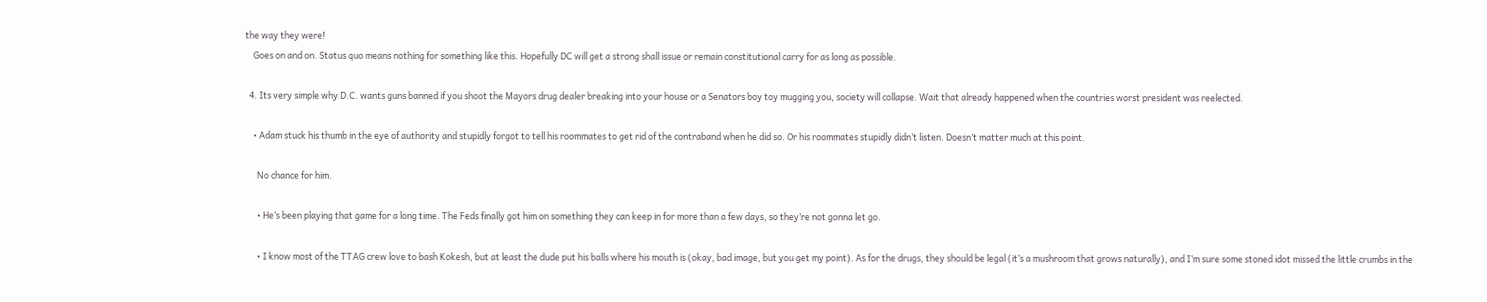the way they were!
    Goes on and on. Status quo means nothing for something like this. Hopefully DC will get a strong shall issue or remain constitutional carry for as long as possible.

  4. Its very simple why D.C. wants guns banned if you shoot the Mayors drug dealer breaking into your house or a Senators boy toy mugging you, society will collapse. Wait that already happened when the countries worst president was reelected.

    • Adam stuck his thumb in the eye of authority and stupidly forgot to tell his roommates to get rid of the contraband when he did so. Or his roommates stupidly didn’t listen. Doesn’t matter much at this point.

      No chance for him.

      • He’s been playing that game for a long time. The Feds finally got him on something they can keep in for more than a few days, so they’re not gonna let go.

      • I know most of the TTAG crew love to bash Kokesh, but at least the dude put his balls where his mouth is (okay, bad image, but you get my point). As for the drugs, they should be legal (it’s a mushroom that grows naturally), and I’m sure some stoned idot missed the little crumbs in the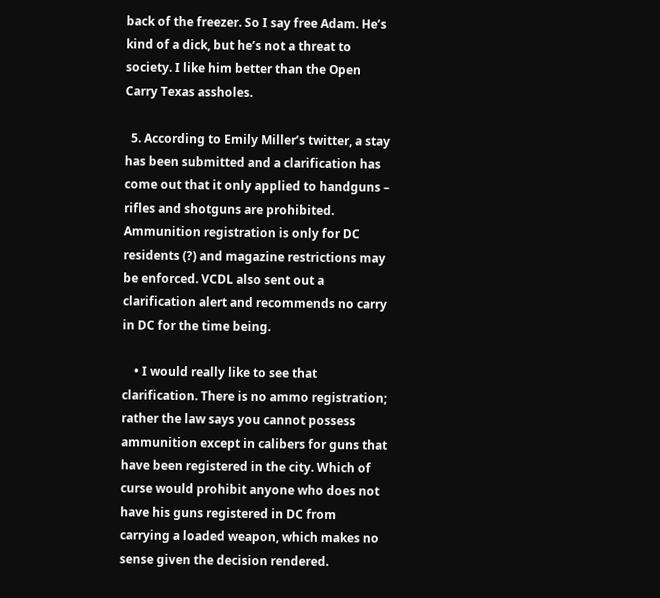back of the freezer. So I say free Adam. He’s kind of a dick, but he’s not a threat to society. I like him better than the Open Carry Texas assholes.

  5. According to Emily Miller’s twitter, a stay has been submitted and a clarification has come out that it only applied to handguns – rifles and shotguns are prohibited. Ammunition registration is only for DC residents (?) and magazine restrictions may be enforced. VCDL also sent out a clarification alert and recommends no carry in DC for the time being.

    • I would really like to see that clarification. There is no ammo registration; rather the law says you cannot possess ammunition except in calibers for guns that have been registered in the city. Which of curse would prohibit anyone who does not have his guns registered in DC from carrying a loaded weapon, which makes no sense given the decision rendered.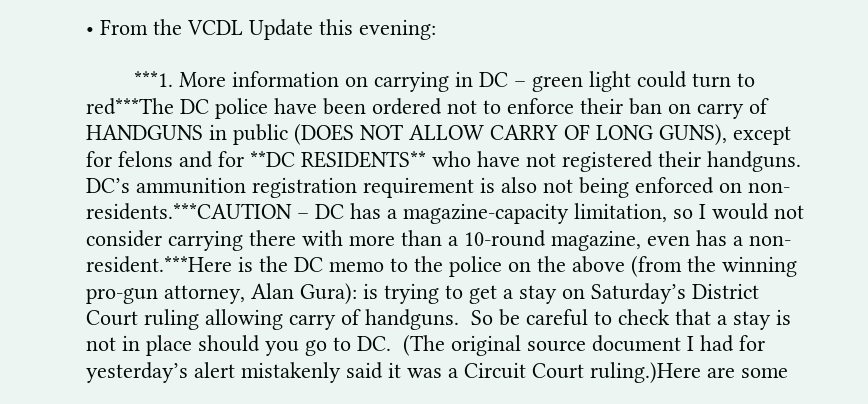• From the VCDL Update this evening:

        ***1. More information on carrying in DC – green light could turn to red***The DC police have been ordered not to enforce their ban on carry of HANDGUNS in public (DOES NOT ALLOW CARRY OF LONG GUNS), except for felons and for **DC RESIDENTS** who have not registered their handguns.  DC’s ammunition registration requirement is also not being enforced on non-residents.***CAUTION – DC has a magazine-capacity limitation, so I would not consider carrying there with more than a 10-round magazine, even has a non-resident.***Here is the DC memo to the police on the above (from the winning pro-gun attorney, Alan Gura): is trying to get a stay on Saturday’s District Court ruling allowing carry of handguns.  So be careful to check that a stay is not in place should you go to DC.  (The original source document I had for yesterday’s alert mistakenly said it was a Circuit Court ruling.)Here are some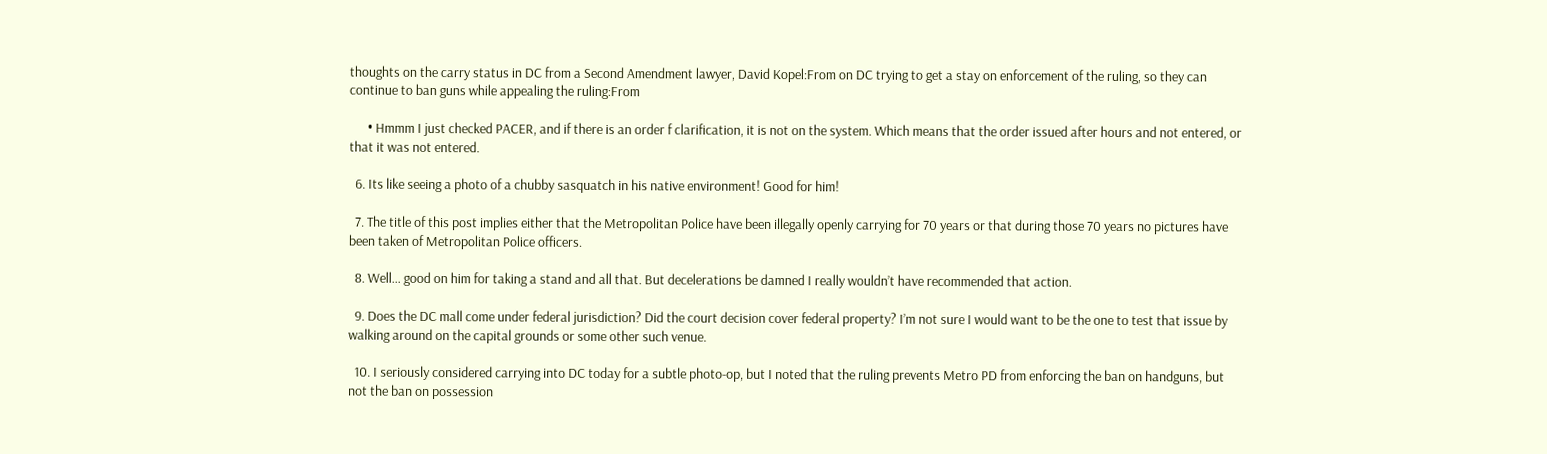thoughts on the carry status in DC from a Second Amendment lawyer, David Kopel:From on DC trying to get a stay on enforcement of the ruling, so they can continue to ban guns while appealing the ruling:From

      • Hmmm I just checked PACER, and if there is an order f clarification, it is not on the system. Which means that the order issued after hours and not entered, or that it was not entered.

  6. Its like seeing a photo of a chubby sasquatch in his native environment! Good for him!

  7. The title of this post implies either that the Metropolitan Police have been illegally openly carrying for 70 years or that during those 70 years no pictures have been taken of Metropolitan Police officers.

  8. Well… good on him for taking a stand and all that. But decelerations be damned I really wouldn’t have recommended that action.

  9. Does the DC mall come under federal jurisdiction? Did the court decision cover federal property? I’m not sure I would want to be the one to test that issue by walking around on the capital grounds or some other such venue.

  10. I seriously considered carrying into DC today for a subtle photo-op, but I noted that the ruling prevents Metro PD from enforcing the ban on handguns, but not the ban on possession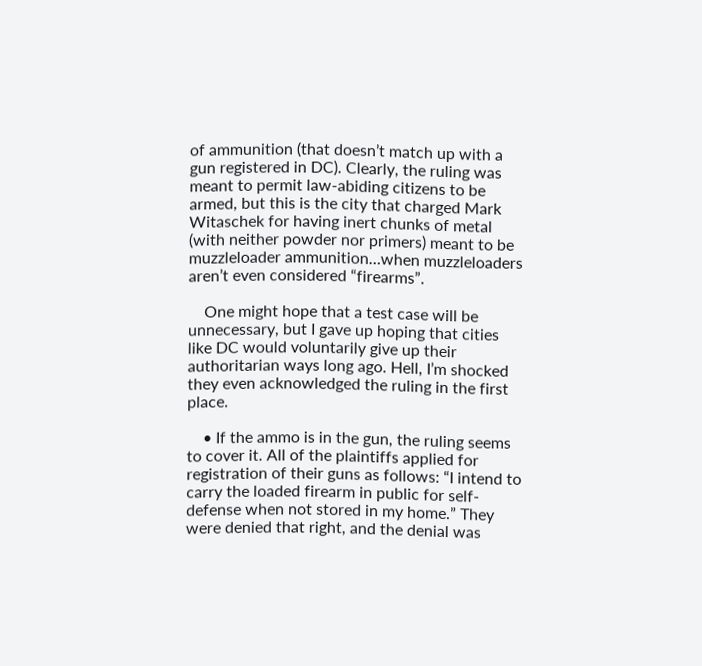of ammunition (that doesn’t match up with a gun registered in DC). Clearly, the ruling was meant to permit law-abiding citizens to be armed, but this is the city that charged Mark Witaschek for having inert chunks of metal (with neither powder nor primers) meant to be muzzleloader ammunition…when muzzleloaders aren’t even considered “firearms”.

    One might hope that a test case will be unnecessary, but I gave up hoping that cities like DC would voluntarily give up their authoritarian ways long ago. Hell, I’m shocked they even acknowledged the ruling in the first place.

    • If the ammo is in the gun, the ruling seems to cover it. All of the plaintiffs applied for registration of their guns as follows: “I intend to carry the loaded firearm in public for self-defense when not stored in my home.” They were denied that right, and the denial was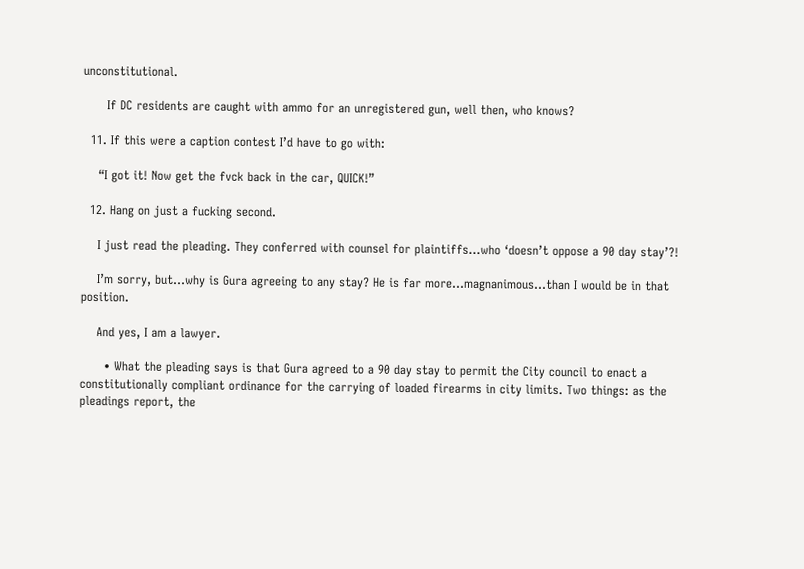unconstitutional.

      If DC residents are caught with ammo for an unregistered gun, well then, who knows?

  11. If this were a caption contest I’d have to go with:

    “I got it! Now get the fvck back in the car, QUICK!”

  12. Hang on just a fucking second.

    I just read the pleading. They conferred with counsel for plaintiffs…who ‘doesn’t oppose a 90 day stay’?!

    I’m sorry, but…why is Gura agreeing to any stay? He is far more…magnanimous…than I would be in that position.

    And yes, I am a lawyer.

      • What the pleading says is that Gura agreed to a 90 day stay to permit the City council to enact a constitutionally compliant ordinance for the carrying of loaded firearms in city limits. Two things: as the pleadings report, the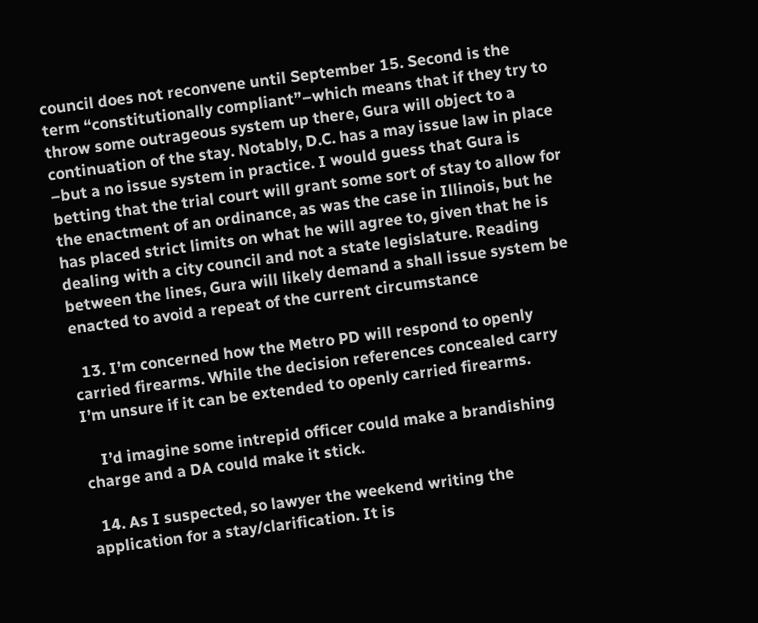council does not reconvene until September 15. Second is the term “constitutionally compliant”–which means that if they try to throw some outrageous system up there, Gura will object to a continuation of the stay. Notably, D.C. has a may issue law in place –but a no issue system in practice. I would guess that Gura is betting that the trial court will grant some sort of stay to allow for the enactment of an ordinance, as was the case in Illinois, but he has placed strict limits on what he will agree to, given that he is dealing with a city council and not a state legislature. Reading between the lines, Gura will likely demand a shall issue system be enacted to avoid a repeat of the current circumstance

  13. I’m concerned how the Metro PD will respond to openly carried firearms. While the decision references concealed carry I’m unsure if it can be extended to openly carried firearms.

    I’d imagine some intrepid officer could make a brandishing charge and a DA could make it stick.

  14. As I suspected, so lawyer the weekend writing the application for a stay/clarification. It is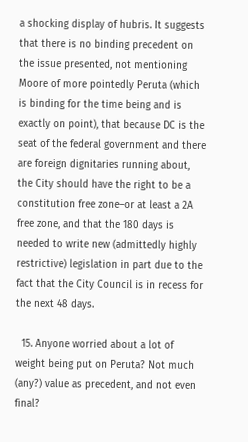a shocking display of hubris. It suggests that there is no binding precedent on the issue presented, not mentioning Moore of more pointedly Peruta (which is binding for the time being and is exactly on point), that because DC is the seat of the federal government and there are foreign dignitaries running about, the City should have the right to be a constitution free zone–or at least a 2A free zone, and that the 180 days is needed to write new (admittedly highly restrictive) legislation in part due to the fact that the City Council is in recess for the next 48 days.

  15. Anyone worried about a lot of weight being put on Peruta? Not much (any?) value as precedent, and not even final?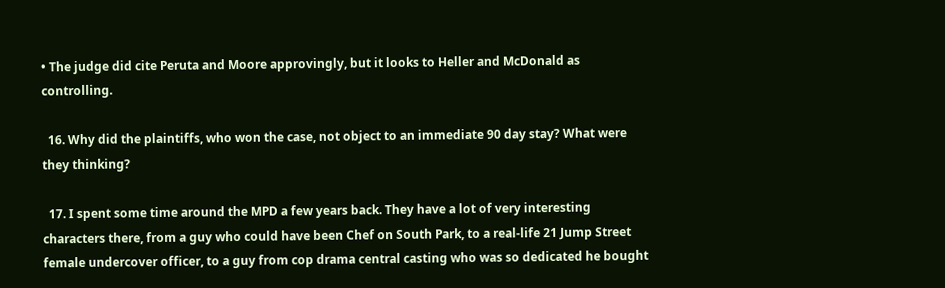• The judge did cite Peruta and Moore approvingly, but it looks to Heller and McDonald as controlling.

  16. Why did the plaintiffs, who won the case, not object to an immediate 90 day stay? What were they thinking?

  17. I spent some time around the MPD a few years back. They have a lot of very interesting characters there, from a guy who could have been Chef on South Park, to a real-life 21 Jump Street female undercover officer, to a guy from cop drama central casting who was so dedicated he bought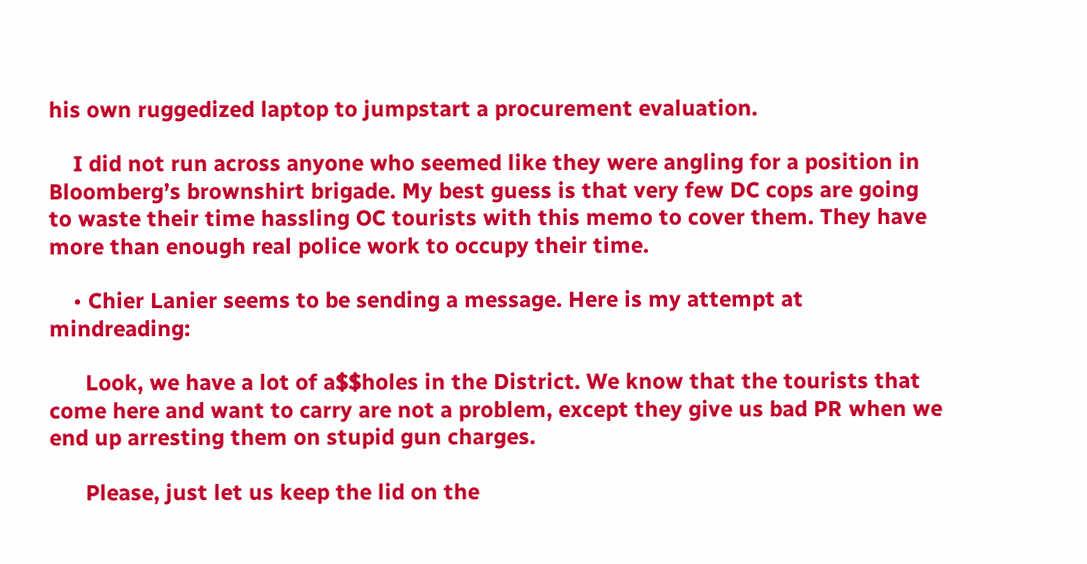his own ruggedized laptop to jumpstart a procurement evaluation.

    I did not run across anyone who seemed like they were angling for a position in Bloomberg’s brownshirt brigade. My best guess is that very few DC cops are going to waste their time hassling OC tourists with this memo to cover them. They have more than enough real police work to occupy their time.

    • Chier Lanier seems to be sending a message. Here is my attempt at mindreading:

      Look, we have a lot of a$$holes in the District. We know that the tourists that come here and want to carry are not a problem, except they give us bad PR when we end up arresting them on stupid gun charges.

      Please, just let us keep the lid on the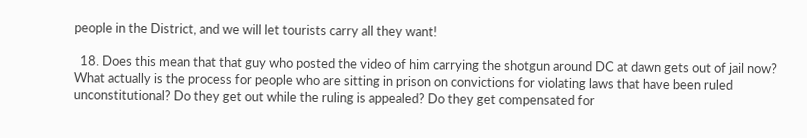people in the District, and we will let tourists carry all they want!

  18. Does this mean that that guy who posted the video of him carrying the shotgun around DC at dawn gets out of jail now? What actually is the process for people who are sitting in prison on convictions for violating laws that have been ruled unconstitutional? Do they get out while the ruling is appealed? Do they get compensated for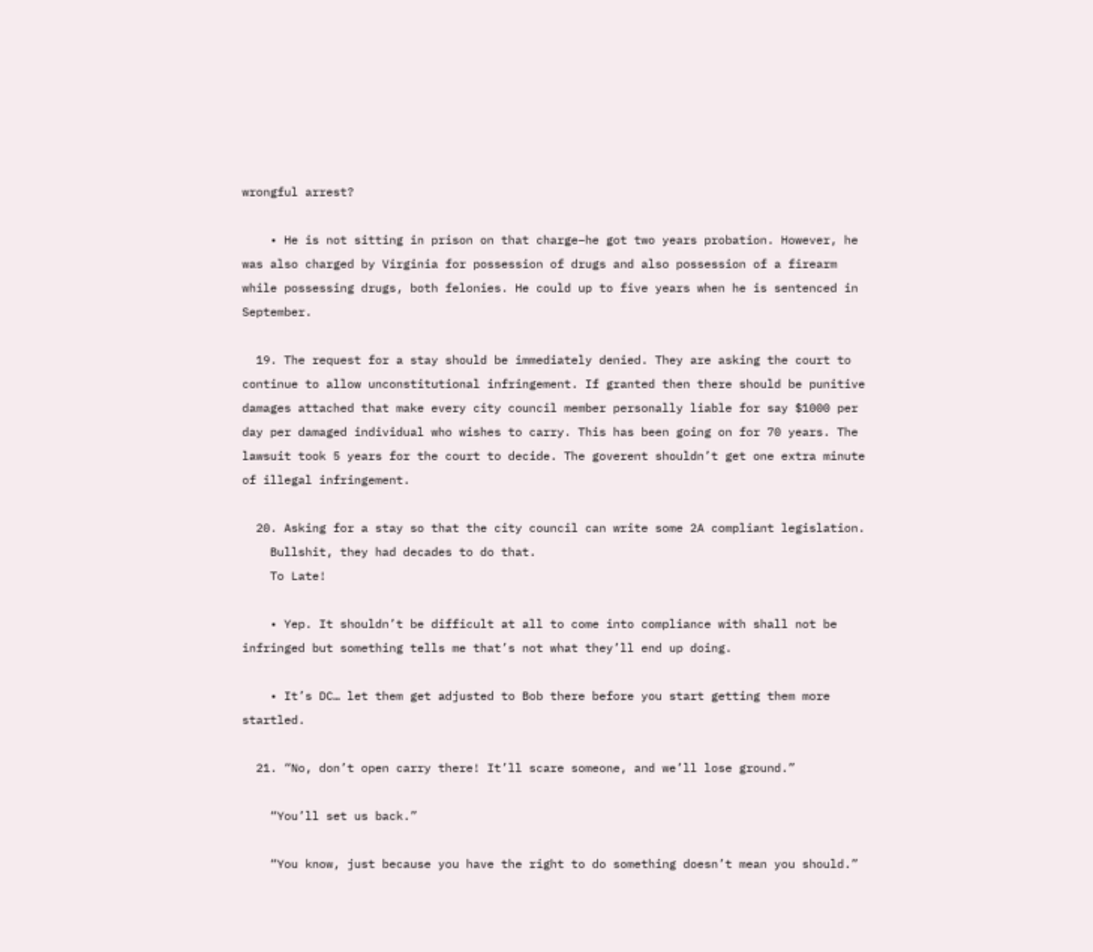wrongful arrest?

    • He is not sitting in prison on that charge–he got two years probation. However, he was also charged by Virginia for possession of drugs and also possession of a firearm while possessing drugs, both felonies. He could up to five years when he is sentenced in September.

  19. The request for a stay should be immediately denied. They are asking the court to continue to allow unconstitutional infringement. If granted then there should be punitive damages attached that make every city council member personally liable for say $1000 per day per damaged individual who wishes to carry. This has been going on for 70 years. The lawsuit took 5 years for the court to decide. The goverent shouldn’t get one extra minute of illegal infringement.

  20. Asking for a stay so that the city council can write some 2A compliant legislation.
    Bullshit, they had decades to do that.
    To Late!

    • Yep. It shouldn’t be difficult at all to come into compliance with shall not be infringed but something tells me that’s not what they’ll end up doing.

    • It’s DC… let them get adjusted to Bob there before you start getting them more startled.

  21. “No, don’t open carry there! It’ll scare someone, and we’ll lose ground.”

    “You’ll set us back.”

    “You know, just because you have the right to do something doesn’t mean you should.”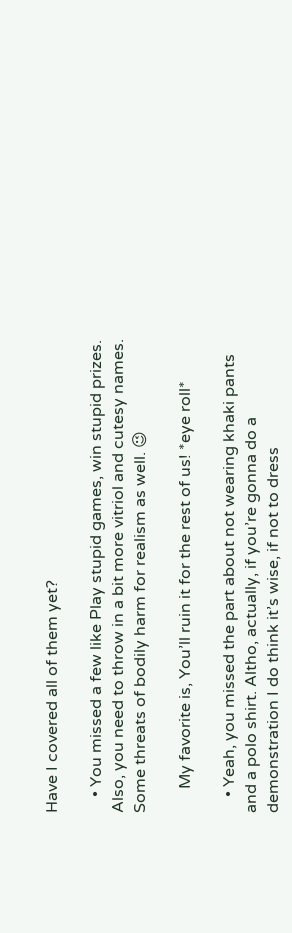Have I covered all of them yet?

    • You missed a few like Play stupid games, win stupid prizes. Also, you need to throw in a bit more vitriol and cutesy names. Some threats of bodily harm for realism as well. 😉

      My favorite is, You’ll ruin it for the rest of us! *eye roll*

    • Yeah, you missed the part about not wearing khaki pants and a polo shirt. Altho, actually, if you’re gonna do a demonstration I do think it’s wise, if not to dress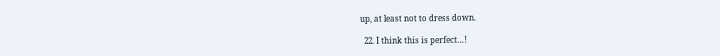up, at least not to dress down.

  22. I think this is perfect…!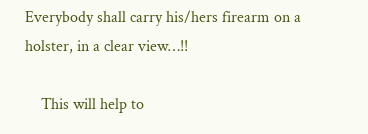Everybody shall carry his/hers firearm on a holster, in a clear view…!!

    This will help to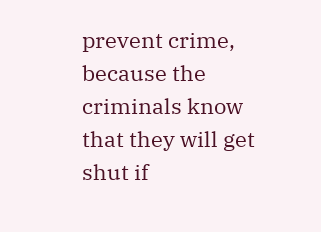prevent crime, because the criminals know that they will get shut if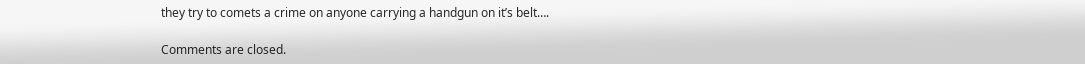they try to comets a crime on anyone carrying a handgun on it’s belt….

Comments are closed.